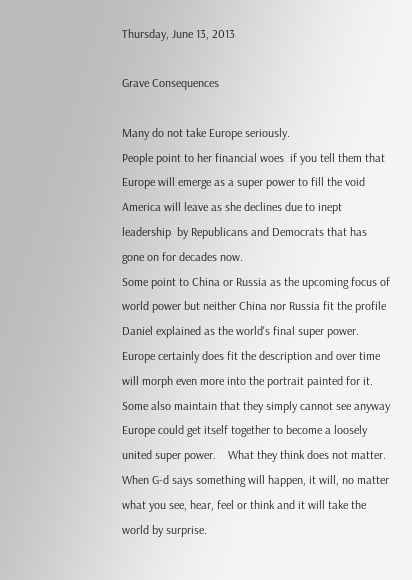Thursday, June 13, 2013

Grave Consequences

Many do not take Europe seriously.
People point to her financial woes  if you tell them that Europe will emerge as a super power to fill the void America will leave as she declines due to inept leadership  by Republicans and Democrats that has gone on for decades now.
Some point to China or Russia as the upcoming focus of world power but neither China nor Russia fit the profile Daniel explained as the world's final super power. Europe certainly does fit the description and over time will morph even more into the portrait painted for it.
Some also maintain that they simply cannot see anyway Europe could get itself together to become a loosely united super power.    What they think does not matter. When G-d says something will happen, it will, no matter what you see, hear, feel or think and it will take the world by surprise.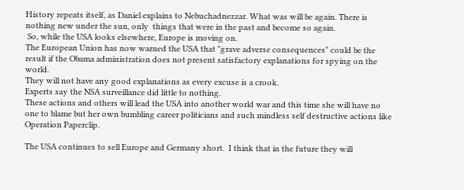History repeats itself, as Daniel explains to Nebuchadnezzar. What was will be again. There is nothing new under the sun, only  things that were in the past and become so again.
 So, while the USA looks elsewhere, Europe is moving on.
The European Union has now warned the USA that "grave adverse consequences" could be the result if the Obama administration does not present satisfactory explanations for spying on the world.
They will not have any good explanations as every excuse is a crook.
Experts say the NSA surveillance did little to nothing.
These actions and others will lead the USA into another world war and this time she will have no one to blame but her own bumbling career politicians and such mindless self destructive actions like Operation Paperclip.

The USA continues to sell Europe and Germany short.  I think that in the future they will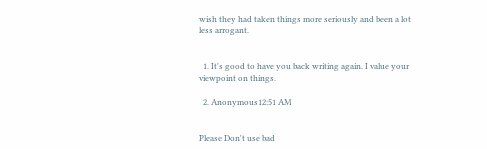wish they had taken things more seriously and been a lot less arrogant.


  1. It's good to have you back writing again. I value your viewpoint on things.

  2. Anonymous12:51 AM


Please Don't use bad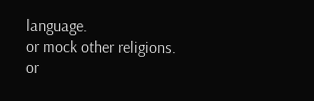language.
or mock other religions. or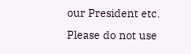our President etc.
Please do not use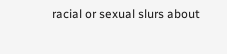racial or sexual slurs about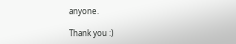anyone.

Thank you :)